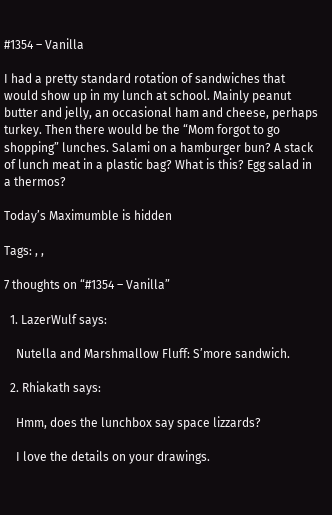#1354 – Vanilla

I had a pretty standard rotation of sandwiches that would show up in my lunch at school. Mainly peanut butter and jelly, an occasional ham and cheese, perhaps turkey. Then there would be the “Mom forgot to go shopping” lunches. Salami on a hamburger bun? A stack of lunch meat in a plastic bag? What is this? Egg salad in a thermos?

Today’s Maximumble is hidden

Tags: , ,

7 thoughts on “#1354 – Vanilla”

  1. LazerWulf says:

    Nutella and Marshmallow Fluff: S’more sandwich.

  2. Rhiakath says:

    Hmm, does the lunchbox say space lizzards?

    I love the details on your drawings.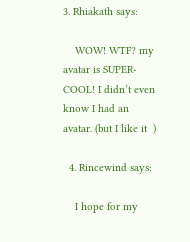3. Rhiakath says:

    WOW! WTF? my avatar is SUPER-COOL! I didn’t even know I had an avatar. (but I like it  )

  4. Rincewind says:

    I hope for my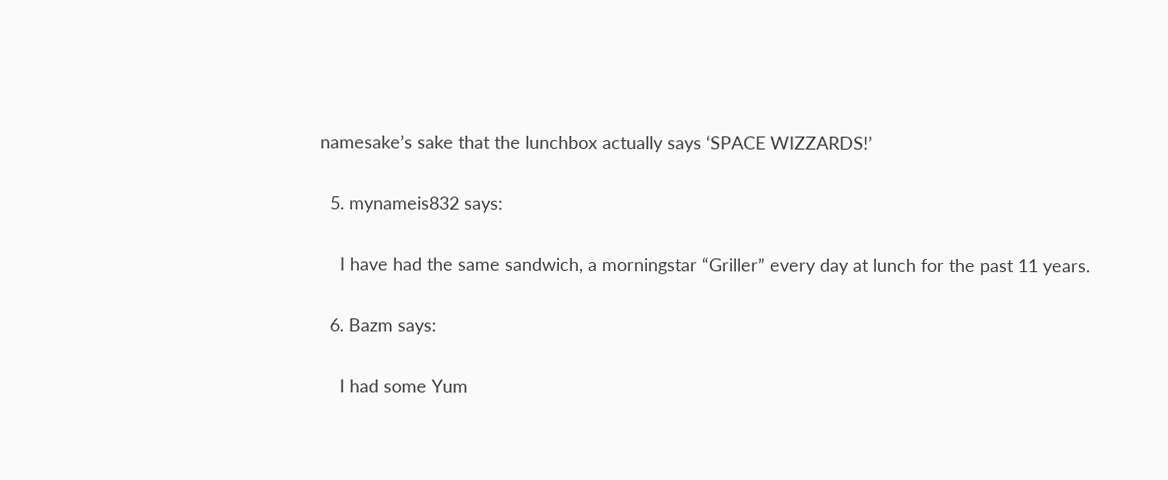namesake’s sake that the lunchbox actually says ‘SPACE WIZZARDS!’

  5. mynameis832 says:

    I have had the same sandwich, a morningstar “Griller” every day at lunch for the past 11 years.

  6. Bazm says:

    I had some Yum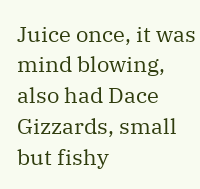Juice once, it was mind blowing, also had Dace Gizzards, small but fishy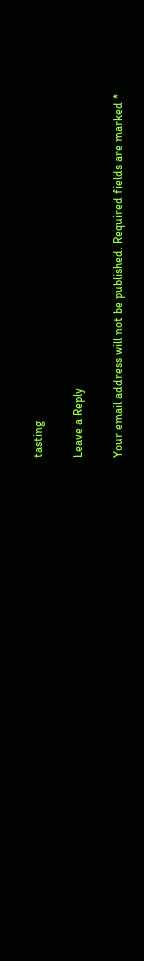tasting

Leave a Reply

Your email address will not be published. Required fields are marked *